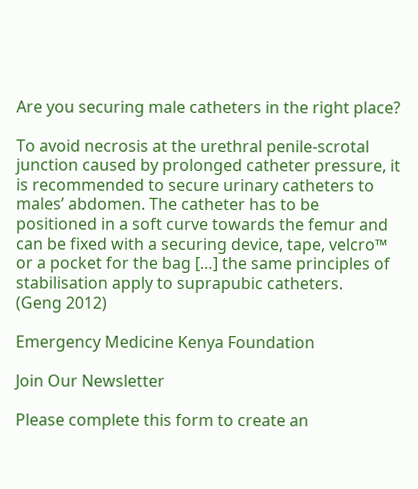Are you securing male catheters in the right place?

To avoid necrosis at the urethral penile-scrotal junction caused by prolonged catheter pressure, it is recommended to secure urinary catheters to males’ abdomen. The catheter has to be positioned in a soft curve towards the femur and can be fixed with a securing device, tape, velcro™ or a pocket for the bag […] the same principles of stabilisation apply to suprapubic catheters.
(Geng 2012)

Emergency Medicine Kenya Foundation

Join Our Newsletter

Please complete this form to create an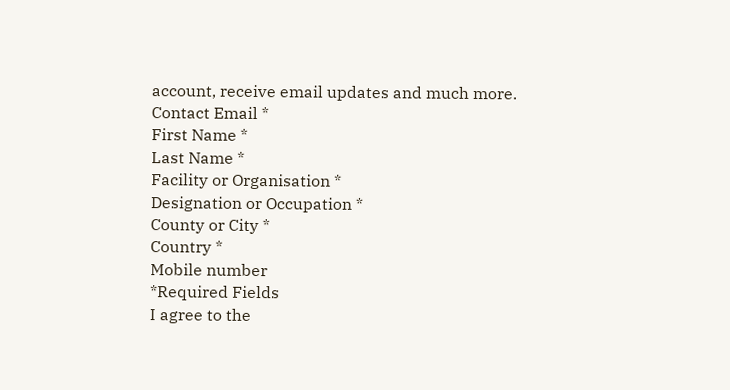account, receive email updates and much more.
Contact Email *
First Name *
Last Name *
Facility or Organisation *
Designation or Occupation *
County or City *
Country *
Mobile number
*Required Fields
I agree to the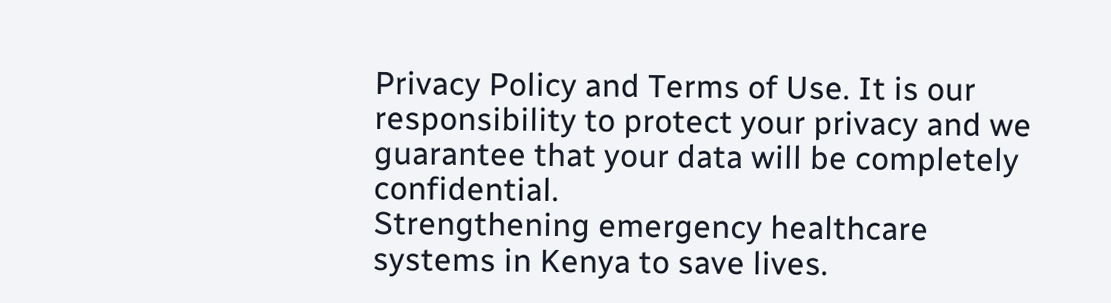Privacy Policy and Terms of Use. It is our responsibility to protect your privacy and we guarantee that your data will be completely confidential.
Strengthening emergency healthcare systems in Kenya to save lives.